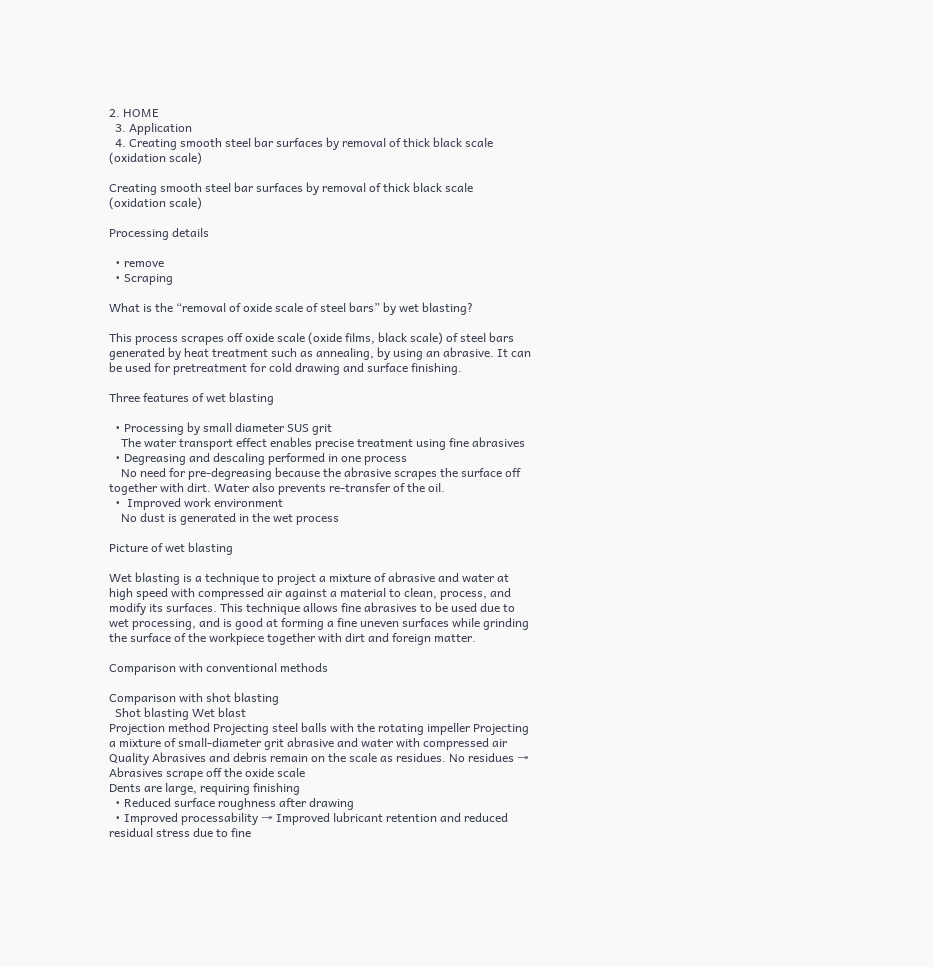2. HOME
  3. Application
  4. Creating smooth steel bar surfaces by removal of thick black scale (oxidation scale)

Creating smooth steel bar surfaces by removal of thick black scale (oxidation scale)

Processing details

  • remove
  • Scraping

What is the “removal of oxide scale of steel bars” by wet blasting?

This process scrapes off oxide scale (oxide films, black scale) of steel bars generated by heat treatment such as annealing, by using an abrasive. It can be used for pretreatment for cold drawing and surface finishing.

Three features of wet blasting

  • Processing by small diameter SUS grit
    The water transport effect enables precise treatment using fine abrasives
  • Degreasing and descaling performed in one process
    No need for pre-degreasing because the abrasive scrapes the surface off together with dirt. Water also prevents re-transfer of the oil.
  •  Improved work environment
    No dust is generated in the wet process

Picture of wet blasting

Wet blasting is a technique to project a mixture of abrasive and water at high speed with compressed air against a material to clean, process, and modify its surfaces. This technique allows fine abrasives to be used due to wet processing, and is good at forming a fine uneven surfaces while grinding the surface of the workpiece together with dirt and foreign matter.

Comparison with conventional methods

Comparison with shot blasting
  Shot blasting Wet blast
Projection method Projecting steel balls with the rotating impeller Projecting a mixture of small-diameter grit abrasive and water with compressed air
Quality Abrasives and debris remain on the scale as residues. No residues → Abrasives scrape off the oxide scale
Dents are large, requiring finishing
  • Reduced surface roughness after drawing
  • Improved processability → Improved lubricant retention and reduced residual stress due to fine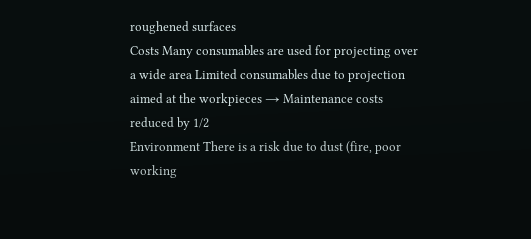roughened surfaces
Costs Many consumables are used for projecting over a wide area Limited consumables due to projection aimed at the workpieces → Maintenance costs reduced by 1/2
Environment There is a risk due to dust (fire, poor working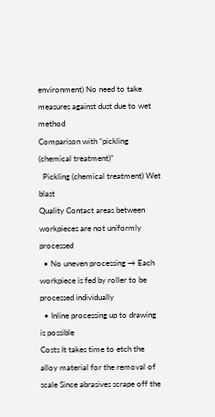environment) No need to take measures against dust due to wet method
Comparison with “pickling (chemical treatment)”
  Pickling (chemical treatment) Wet blast
Quality Contact areas between workpieces are not uniformly processed
  • No uneven processing → Each workpiece is fed by roller to be processed individually
  • Inline processing up to drawing is possible
Costs It takes time to etch the alloy material for the removal of scale Since abrasives scrape off the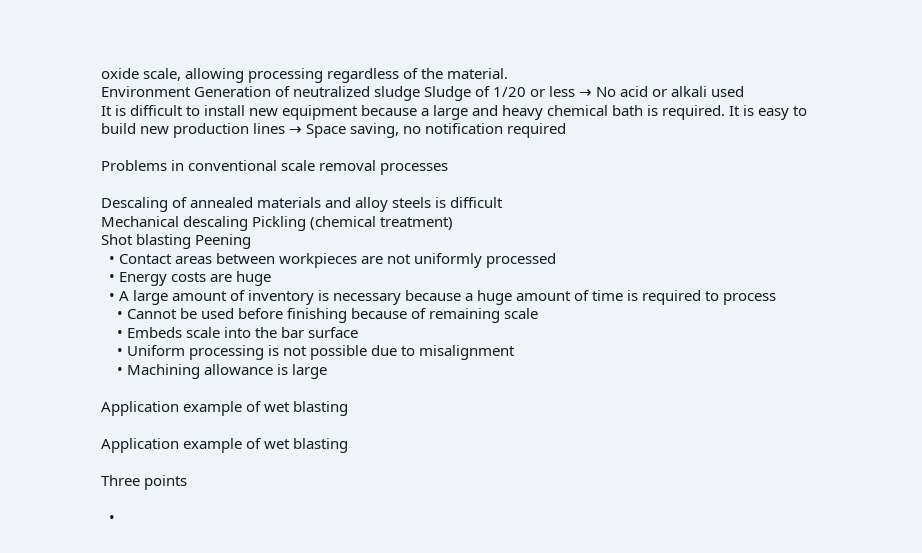oxide scale, allowing processing regardless of the material.
Environment Generation of neutralized sludge Sludge of 1/20 or less → No acid or alkali used
It is difficult to install new equipment because a large and heavy chemical bath is required. It is easy to build new production lines → Space saving, no notification required

Problems in conventional scale removal processes

Descaling of annealed materials and alloy steels is difficult
Mechanical descaling Pickling (chemical treatment)
Shot blasting Peening
  • Contact areas between workpieces are not uniformly processed
  • Energy costs are huge
  • A large amount of inventory is necessary because a huge amount of time is required to process
    • Cannot be used before finishing because of remaining scale
    • Embeds scale into the bar surface
    • Uniform processing is not possible due to misalignment
    • Machining allowance is large

Application example of wet blasting

Application example of wet blasting

Three points

  •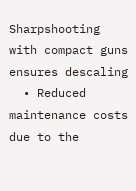Sharpshooting with compact guns ensures descaling
  • Reduced maintenance costs due to the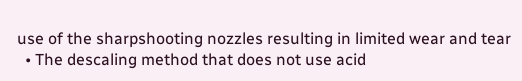use of the sharpshooting nozzles resulting in limited wear and tear
  • The descaling method that does not use acid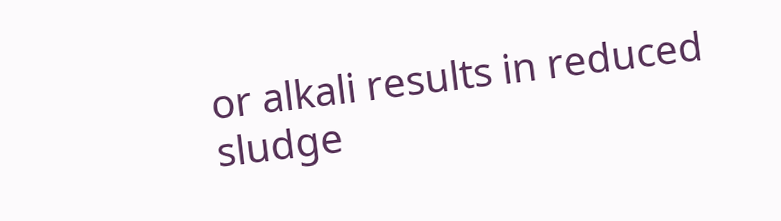or alkali results in reduced sludge